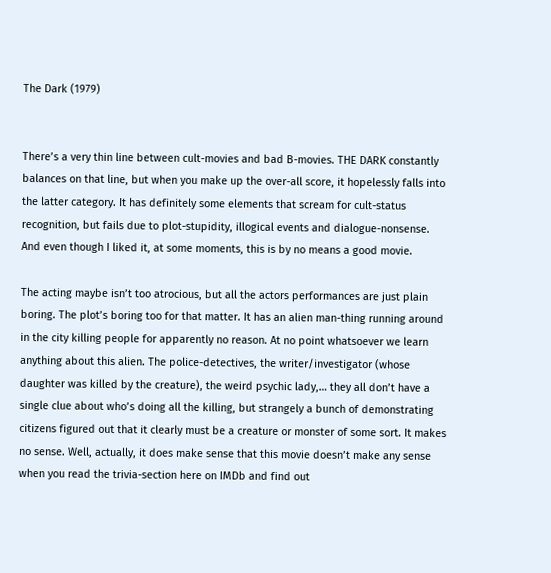The Dark (1979)


There’s a very thin line between cult-movies and bad B-movies. THE DARK constantly balances on that line, but when you make up the over-all score, it hopelessly falls into the latter category. It has definitely some elements that scream for cult-status recognition, but fails due to plot-stupidity, illogical events and dialogue-nonsense. And even though I liked it, at some moments, this is by no means a good movie.

The acting maybe isn’t too atrocious, but all the actors performances are just plain boring. The plot’s boring too for that matter. It has an alien man-thing running around in the city killing people for apparently no reason. At no point whatsoever we learn anything about this alien. The police-detectives, the writer/investigator (whose daughter was killed by the creature), the weird psychic lady,… they all don’t have a single clue about who’s doing all the killing, but strangely a bunch of demonstrating citizens figured out that it clearly must be a creature or monster of some sort. It makes no sense. Well, actually, it does make sense that this movie doesn’t make any sense when you read the trivia-section here on IMDb and find out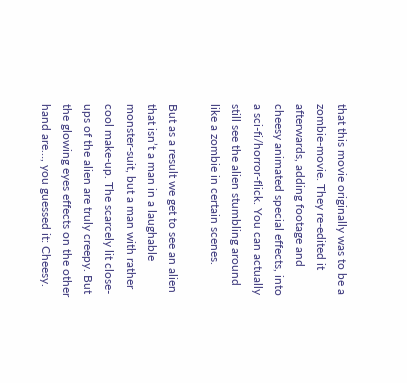that this movie originally was to be a zombie-movie. They re-edited it afterwards, adding footage and cheesy animated special effects, into a sci-fi/horror-flick. You can actually still see the alien stumbling around like a zombie in certain scenes.

But as a result we get to see an alien that isn’t a man in a laughable monster-suit, but a man with rather cool make-up. The scarcely lit close-ups of the alien are truly creepy. But the glowing eyes effects on the other hand are…, you guessed it: Cheesy.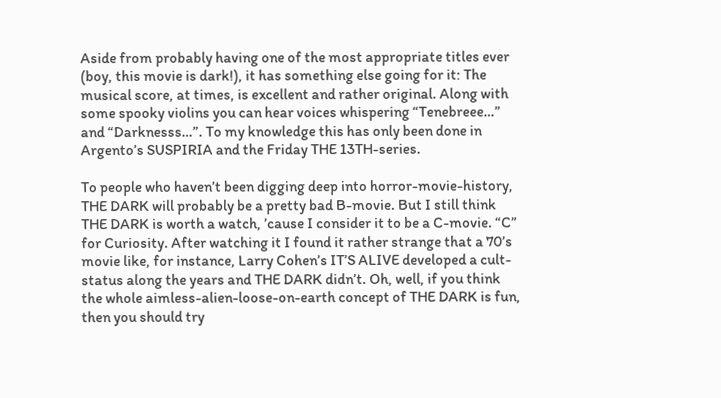Aside from probably having one of the most appropriate titles ever (boy, this movie is dark!), it has something else going for it: The musical score, at times, is excellent and rather original. Along with some spooky violins you can hear voices whispering “Tenebreee…” and “Darknesss…”. To my knowledge this has only been done in Argento’s SUSPIRIA and the Friday THE 13TH-series.

To people who haven’t been digging deep into horror-movie-history, THE DARK will probably be a pretty bad B-movie. But I still think THE DARK is worth a watch, ’cause I consider it to be a C-movie. “C” for Curiosity. After watching it I found it rather strange that a 70’s movie like, for instance, Larry Cohen’s IT’S ALIVE developed a cult-status along the years and THE DARK didn’t. Oh, well, if you think the whole aimless-alien-loose-on-earth concept of THE DARK is fun, then you should try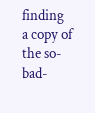finding a copy of the so-bad-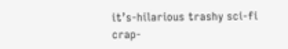it’s-hilarious trashy sci-fi crap-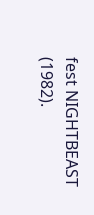fest NIGHTBEAST (1982).